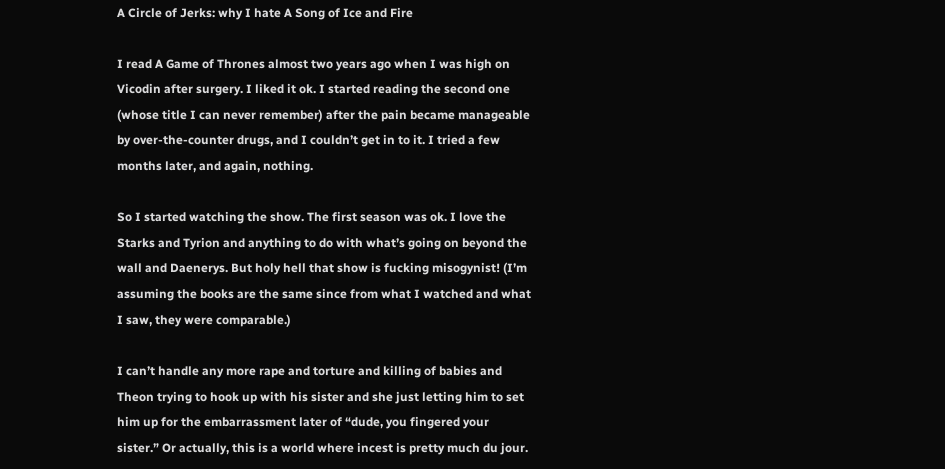A Circle of Jerks: why I hate A Song of Ice and Fire

I read A Game of Thrones almost two years ago when I was high on Vicodin after surgery. I liked it ok. I started reading the second one (whose title I can never remember) after the pain became manageable by over-the-counter drugs, and I couldn’t get in to it. I tried a few months later, and again, nothing.

So I started watching the show. The first season was ok. I love the Starks and Tyrion and anything to do with what’s going on beyond the wall and Daenerys. But holy hell that show is fucking misogynist! (I’m assuming the books are the same since from what I watched and what I saw, they were comparable.)

I can’t handle any more rape and torture and killing of babies and Theon trying to hook up with his sister and she just letting him to set him up for the embarrassment later of “dude, you fingered your sister.” Or actually, this is a world where incest is pretty much du jour.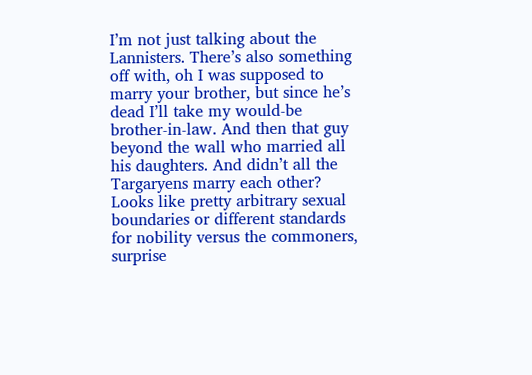I’m not just talking about the Lannisters. There’s also something off with, oh I was supposed to marry your brother, but since he’s dead I’ll take my would-be brother-in-law. And then that guy beyond the wall who married all his daughters. And didn’t all the Targaryens marry each other? Looks like pretty arbitrary sexual boundaries or different standards for nobility versus the commoners, surprise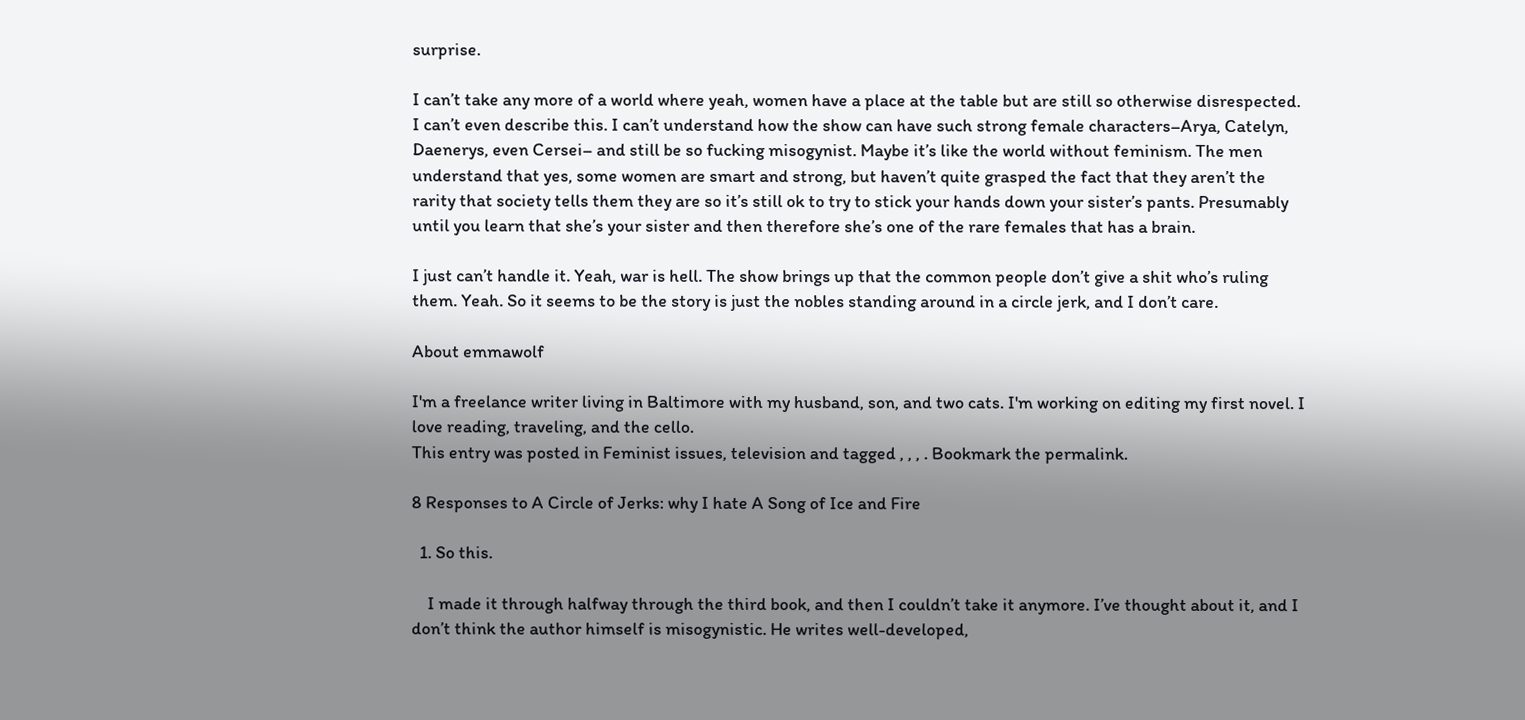surprise.

I can’t take any more of a world where yeah, women have a place at the table but are still so otherwise disrespected. I can’t even describe this. I can’t understand how the show can have such strong female characters–Arya, Catelyn, Daenerys, even Cersei– and still be so fucking misogynist. Maybe it’s like the world without feminism. The men understand that yes, some women are smart and strong, but haven’t quite grasped the fact that they aren’t the rarity that society tells them they are so it’s still ok to try to stick your hands down your sister’s pants. Presumably until you learn that she’s your sister and then therefore she’s one of the rare females that has a brain.

I just can’t handle it. Yeah, war is hell. The show brings up that the common people don’t give a shit who’s ruling them. Yeah. So it seems to be the story is just the nobles standing around in a circle jerk, and I don’t care.

About emmawolf

I'm a freelance writer living in Baltimore with my husband, son, and two cats. I'm working on editing my first novel. I love reading, traveling, and the cello.
This entry was posted in Feminist issues, television and tagged , , , . Bookmark the permalink.

8 Responses to A Circle of Jerks: why I hate A Song of Ice and Fire

  1. So this.

    I made it through halfway through the third book, and then I couldn’t take it anymore. I’ve thought about it, and I don’t think the author himself is misogynistic. He writes well-developed,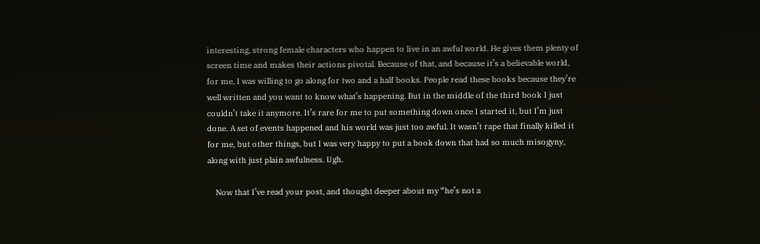interesting, strong female characters who happen to live in an awful world. He gives them plenty of screen time and makes their actions pivotal. Because of that, and because it’s a believable world, for me, I was willing to go along for two and a half books. People read these books because they’re well written and you want to know what’s happening. But in the middle of the third book I just couldn’t take it anymore. It’s rare for me to put something down once I started it, but I’m just done. A set of events happened and his world was just too awful. It wasn’t rape that finally killed it for me, but other things, but I was very happy to put a book down that had so much misogyny, along with just plain awfulness. Ugh.

    Now that I’ve read your post, and thought deeper about my “he’s not a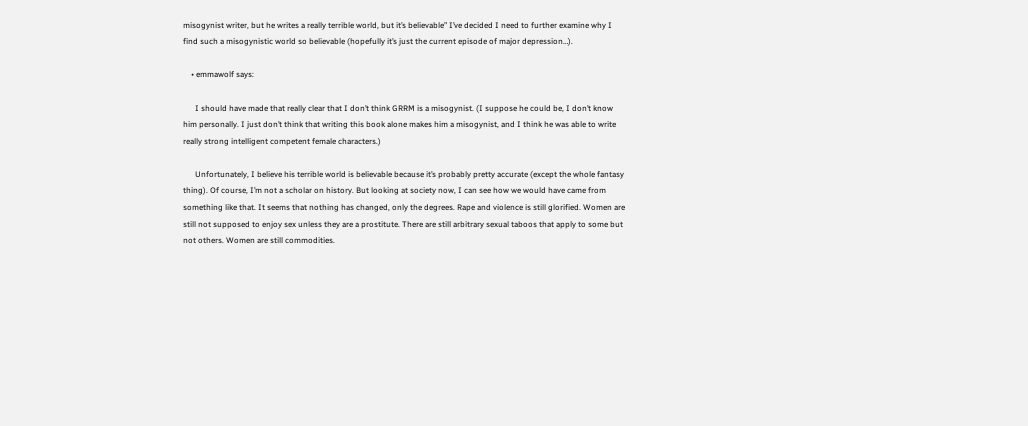misogynist writer, but he writes a really terrible world, but it’s believable” I’ve decided I need to further examine why I find such a misogynistic world so believable (hopefully it’s just the current episode of major depression…).

    • emmawolf says:

      I should have made that really clear that I don’t think GRRM is a misogynist. (I suppose he could be, I don’t know him personally. I just don’t think that writing this book alone makes him a misogynist, and I think he was able to write really strong intelligent competent female characters.)

      Unfortunately, I believe his terrible world is believable because it’s probably pretty accurate (except the whole fantasy thing). Of course, I’m not a scholar on history. But looking at society now, I can see how we would have came from something like that. It seems that nothing has changed, only the degrees. Rape and violence is still glorified. Women are still not supposed to enjoy sex unless they are a prostitute. There are still arbitrary sexual taboos that apply to some but not others. Women are still commodities.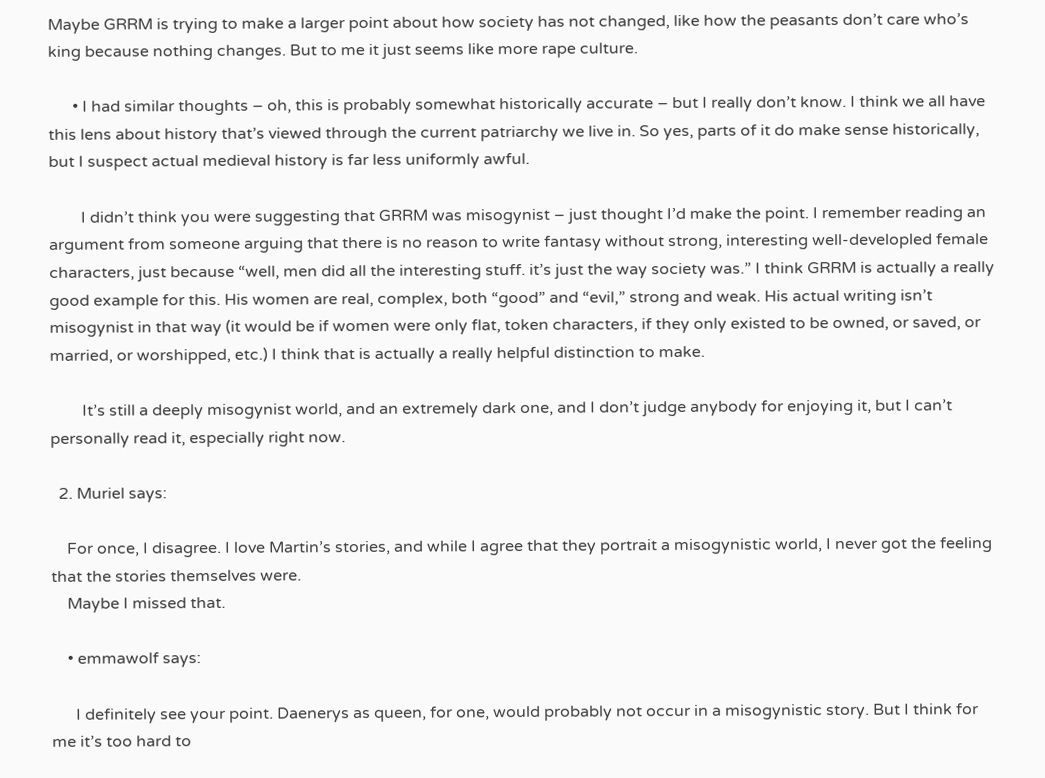Maybe GRRM is trying to make a larger point about how society has not changed, like how the peasants don’t care who’s king because nothing changes. But to me it just seems like more rape culture.

      • I had similar thoughts – oh, this is probably somewhat historically accurate – but I really don’t know. I think we all have this lens about history that’s viewed through the current patriarchy we live in. So yes, parts of it do make sense historically, but I suspect actual medieval history is far less uniformly awful.

        I didn’t think you were suggesting that GRRM was misogynist – just thought I’d make the point. I remember reading an argument from someone arguing that there is no reason to write fantasy without strong, interesting well-developled female characters, just because “well, men did all the interesting stuff. it’s just the way society was.” I think GRRM is actually a really good example for this. His women are real, complex, both “good” and “evil,” strong and weak. His actual writing isn’t misogynist in that way (it would be if women were only flat, token characters, if they only existed to be owned, or saved, or married, or worshipped, etc.) I think that is actually a really helpful distinction to make.

        It’s still a deeply misogynist world, and an extremely dark one, and I don’t judge anybody for enjoying it, but I can’t personally read it, especially right now.

  2. Muriel says:

    For once, I disagree. I love Martin’s stories, and while I agree that they portrait a misogynistic world, I never got the feeling that the stories themselves were.
    Maybe I missed that.

    • emmawolf says:

      I definitely see your point. Daenerys as queen, for one, would probably not occur in a misogynistic story. But I think for me it’s too hard to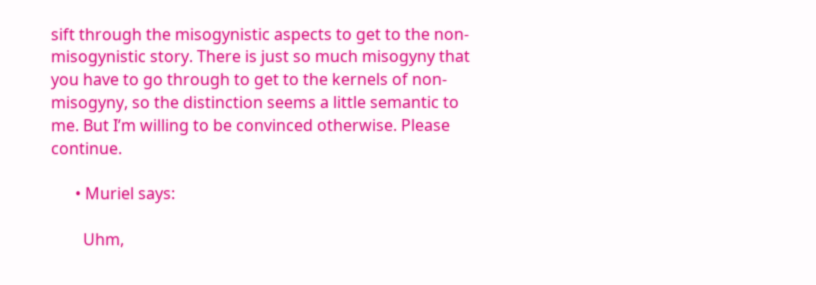sift through the misogynistic aspects to get to the non-misogynistic story. There is just so much misogyny that you have to go through to get to the kernels of non-misogyny, so the distinction seems a little semantic to me. But I’m willing to be convinced otherwise. Please continue.

      • Muriel says:

        Uhm,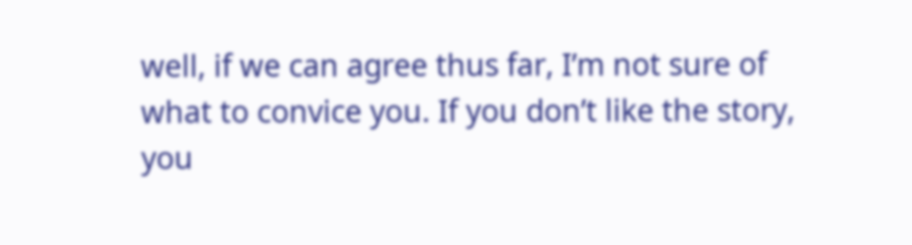well, if we can agree thus far, I’m not sure of what to convice you. If you don’t like the story, you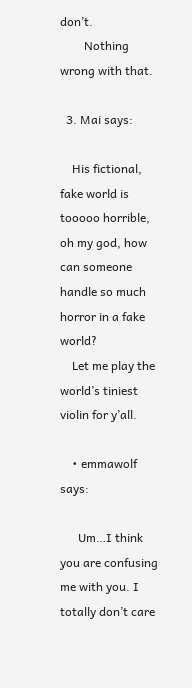don’t.
        Nothing wrong with that.

  3. Mai says:

    His fictional, fake world is tooooo horrible, oh my god, how can someone handle so much horror in a fake world?
    Let me play the world’s tiniest violin for y’all.

    • emmawolf says:

      Um…I think you are confusing me with you. I totally don’t care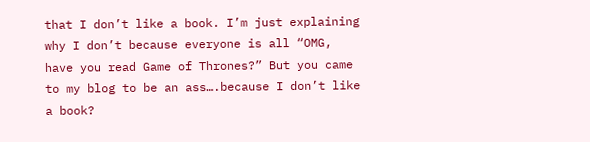that I don’t like a book. I’m just explaining why I don’t because everyone is all “OMG, have you read Game of Thrones?” But you came to my blog to be an ass….because I don’t like a book?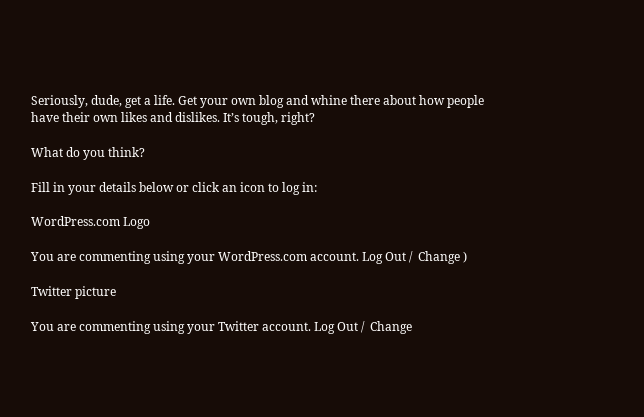Seriously, dude, get a life. Get your own blog and whine there about how people have their own likes and dislikes. It’s tough, right?

What do you think?

Fill in your details below or click an icon to log in:

WordPress.com Logo

You are commenting using your WordPress.com account. Log Out /  Change )

Twitter picture

You are commenting using your Twitter account. Log Out /  Change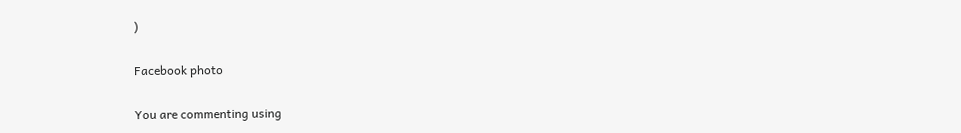)

Facebook photo

You are commenting using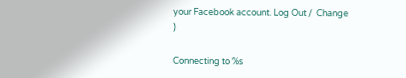your Facebook account. Log Out /  Change )

Connecting to %s